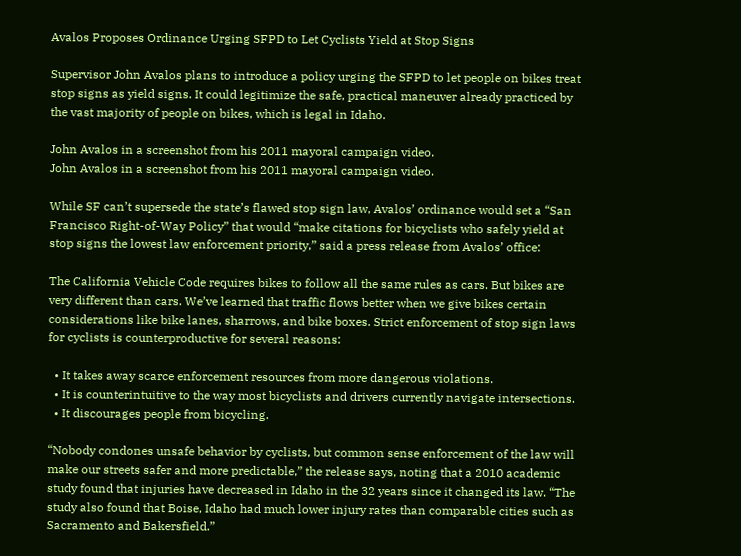Avalos Proposes Ordinance Urging SFPD to Let Cyclists Yield at Stop Signs

Supervisor John Avalos plans to introduce a policy urging the SFPD to let people on bikes treat stop signs as yield signs. It could legitimize the safe, practical maneuver already practiced by the vast majority of people on bikes, which is legal in Idaho.

John Avalos in a screenshot from his 2011 mayoral campaign video.
John Avalos in a screenshot from his 2011 mayoral campaign video.

While SF can’t supersede the state’s flawed stop sign law, Avalos’ ordinance would set a “San Francisco Right-of-Way Policy” that would “make citations for bicyclists who safely yield at stop signs the lowest law enforcement priority,” said a press release from Avalos’ office:

The California Vehicle Code requires bikes to follow all the same rules as cars. But bikes are very different than cars. We’ve learned that traffic flows better when we give bikes certain considerations like bike lanes, sharrows, and bike boxes. Strict enforcement of stop sign laws for cyclists is counterproductive for several reasons:

  • It takes away scarce enforcement resources from more dangerous violations.
  • It is counterintuitive to the way most bicyclists and drivers currently navigate intersections.
  • It discourages people from bicycling.

“Nobody condones unsafe behavior by cyclists, but common sense enforcement of the law will make our streets safer and more predictable,” the release says, noting that a 2010 academic study found that injuries have decreased in Idaho in the 32 years since it changed its law. “The study also found that Boise, Idaho had much lower injury rates than comparable cities such as Sacramento and Bakersfield.”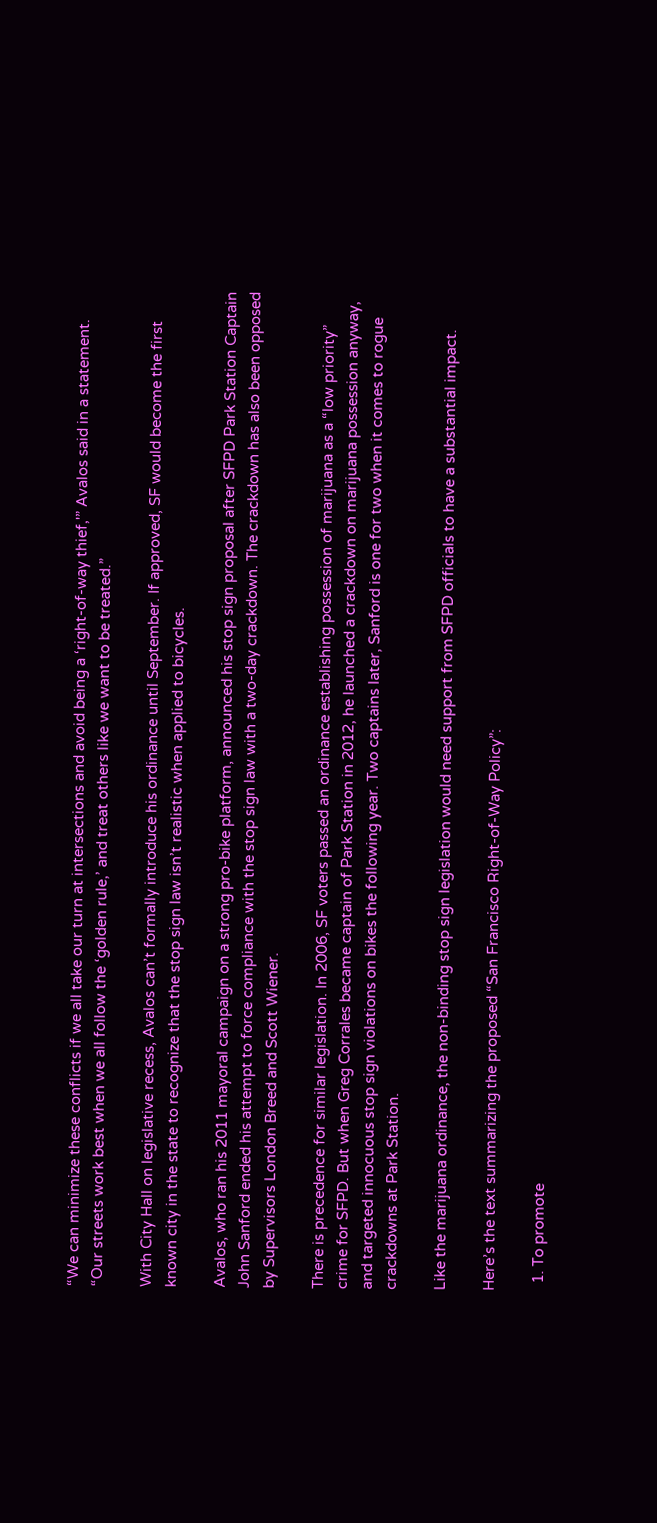“We can minimize these conflicts if we all take our turn at intersections and avoid being a ‘right-of-way thief,'” Avalos said in a statement. “Our streets work best when we all follow the ‘golden rule,’ and treat others like we want to be treated.”

With City Hall on legislative recess, Avalos can’t formally introduce his ordinance until September. If approved, SF would become the first known city in the state to recognize that the stop sign law isn’t realistic when applied to bicycles.

Avalos, who ran his 2011 mayoral campaign on a strong pro-bike platform, announced his stop sign proposal after SFPD Park Station Captain John Sanford ended his attempt to force compliance with the stop sign law with a two-day crackdown. The crackdown has also been opposed by Supervisors London Breed and Scott Wiener.

There is precedence for similar legislation. In 2006, SF voters passed an ordinance establishing possession of marijuana as a “low priority” crime for SFPD. But when Greg Corrales became captain of Park Station in 2012, he launched a crackdown on marijuana possession anyway, and targeted innocuous stop sign violations on bikes the following year. Two captains later, Sanford is one for two when it comes to rogue crackdowns at Park Station.

Like the marijuana ordinance, the non-binding stop sign legislation would need support from SFPD officials to have a substantial impact.

Here’s the text summarizing the proposed “San Francisco Right-of-Way Policy”:

  1. To promote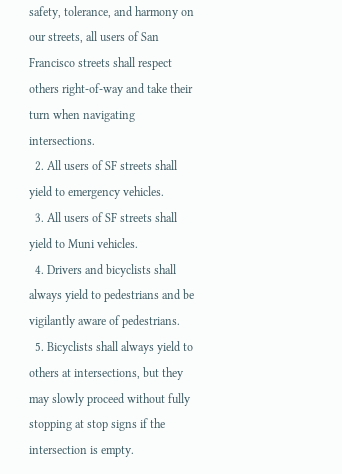safety, tolerance, and harmony on our streets, all users of San Francisco streets shall respect others right-of-way and take their turn when navigating intersections.
  2. All users of SF streets shall yield to emergency vehicles.
  3. All users of SF streets shall yield to Muni vehicles.
  4. Drivers and bicyclists shall always yield to pedestrians and be vigilantly aware of pedestrians.
  5. Bicyclists shall always yield to others at intersections, but they may slowly proceed without fully stopping at stop signs if the intersection is empty.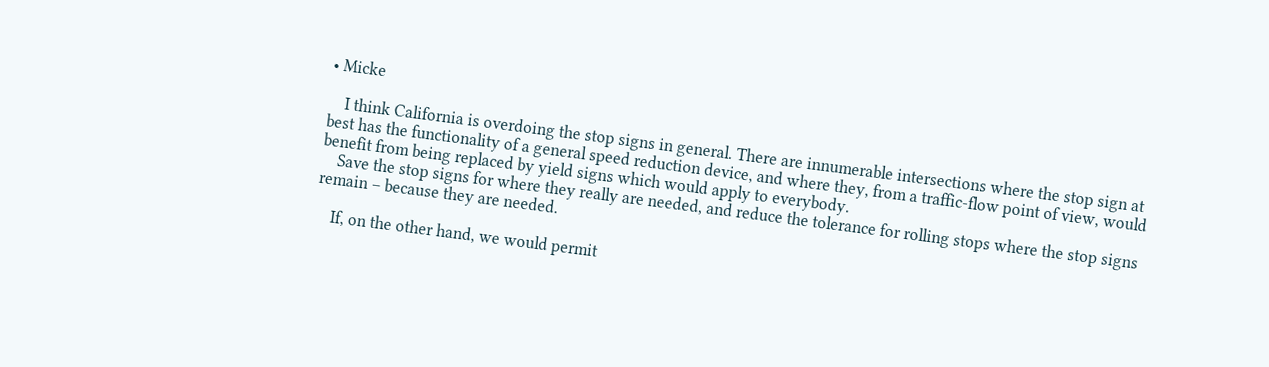• Micke

    I think California is overdoing the stop signs in general. There are innumerable intersections where the stop sign at best has the functionality of a general speed reduction device, and where they, from a traffic-flow point of view, would benefit from being replaced by yield signs which would apply to everybody.
    Save the stop signs for where they really are needed, and reduce the tolerance for rolling stops where the stop signs remain – because they are needed.

    If, on the other hand, we would permit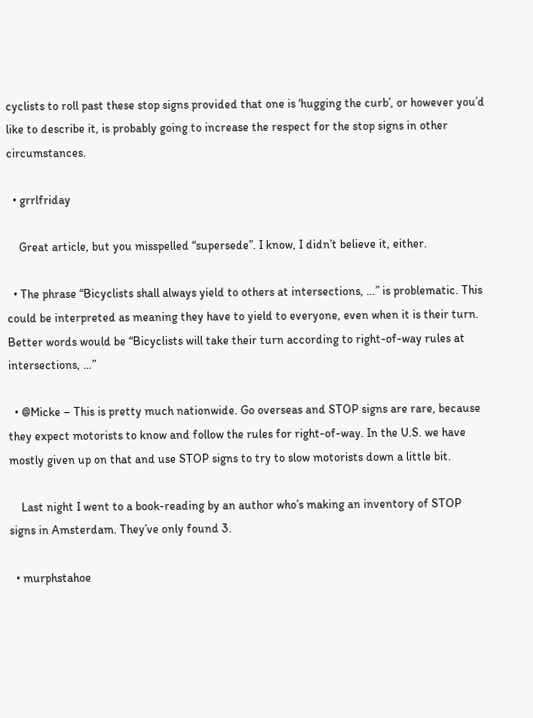cyclists to roll past these stop signs provided that one is ‘hugging the curb’, or however you’d like to describe it, is probably going to increase the respect for the stop signs in other circumstances.

  • grrlfriday

    Great article, but you misspelled “supersede”. I know, I didn’t believe it, either.

  • The phrase “Bicyclists shall always yield to others at intersections, …” is problematic. This could be interpreted as meaning they have to yield to everyone, even when it is their turn. Better words would be “Bicyclists will take their turn according to right-of-way rules at intersections, …”

  • @Micke – This is pretty much nationwide. Go overseas and STOP signs are rare, because they expect motorists to know and follow the rules for right-of-way. In the U.S. we have mostly given up on that and use STOP signs to try to slow motorists down a little bit.

    Last night I went to a book-reading by an author who’s making an inventory of STOP signs in Amsterdam. They’ve only found 3.

  • murphstahoe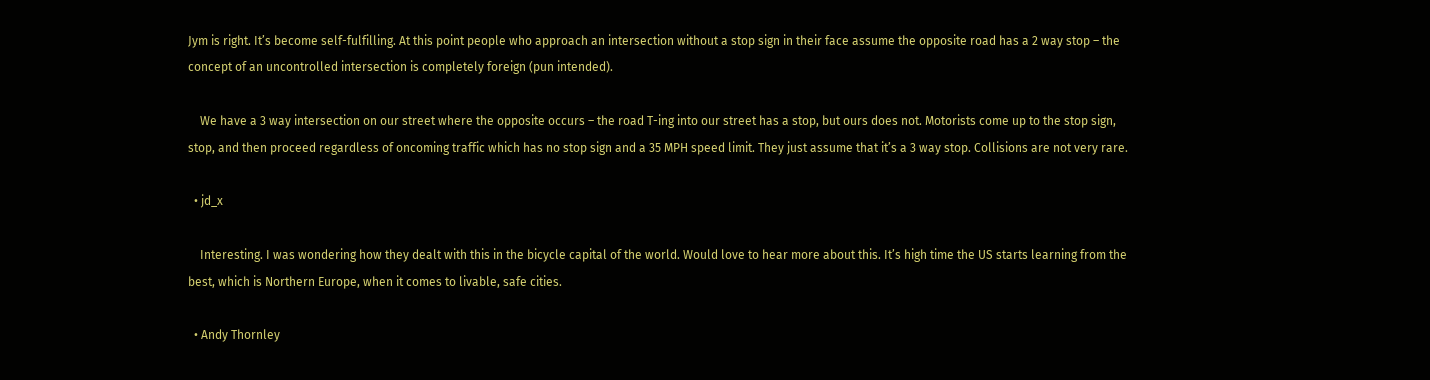Jym is right. It’s become self-fulfilling. At this point people who approach an intersection without a stop sign in their face assume the opposite road has a 2 way stop – the concept of an uncontrolled intersection is completely foreign (pun intended).

    We have a 3 way intersection on our street where the opposite occurs – the road T-ing into our street has a stop, but ours does not. Motorists come up to the stop sign, stop, and then proceed regardless of oncoming traffic which has no stop sign and a 35 MPH speed limit. They just assume that it’s a 3 way stop. Collisions are not very rare.

  • jd_x

    Interesting. I was wondering how they dealt with this in the bicycle capital of the world. Would love to hear more about this. It’s high time the US starts learning from the best, which is Northern Europe, when it comes to livable, safe cities.

  • Andy Thornley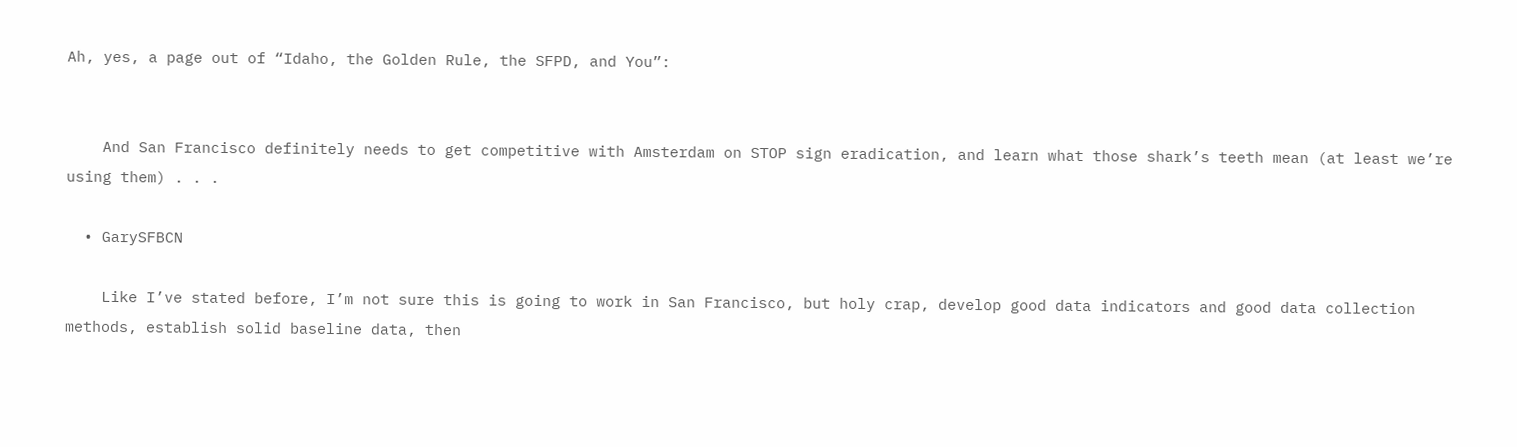Ah, yes, a page out of “Idaho, the Golden Rule, the SFPD, and You”:


    And San Francisco definitely needs to get competitive with Amsterdam on STOP sign eradication, and learn what those shark’s teeth mean (at least we’re using them) . . .

  • GarySFBCN

    Like I’ve stated before, I’m not sure this is going to work in San Francisco, but holy crap, develop good data indicators and good data collection methods, establish solid baseline data, then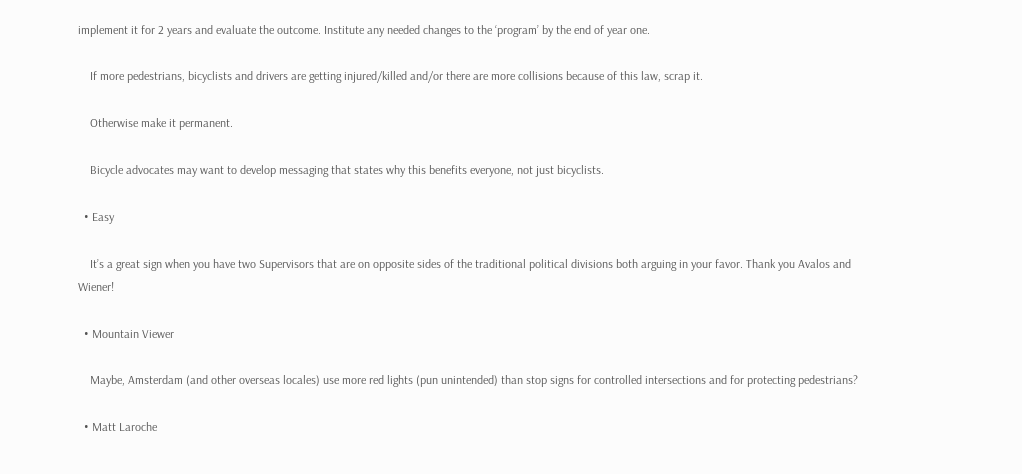implement it for 2 years and evaluate the outcome. Institute any needed changes to the ‘program’ by the end of year one.

    If more pedestrians, bicyclists and drivers are getting injured/killed and/or there are more collisions because of this law, scrap it.

    Otherwise make it permanent.

    Bicycle advocates may want to develop messaging that states why this benefits everyone, not just bicyclists.

  • Easy

    It’s a great sign when you have two Supervisors that are on opposite sides of the traditional political divisions both arguing in your favor. Thank you Avalos and Wiener!

  • Mountain Viewer

    Maybe, Amsterdam (and other overseas locales) use more red lights (pun unintended) than stop signs for controlled intersections and for protecting pedestrians?

  • Matt Laroche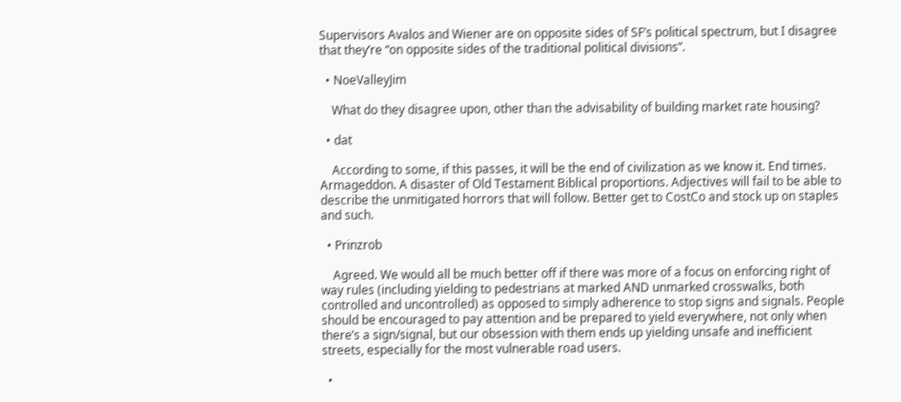Supervisors Avalos and Wiener are on opposite sides of SF’s political spectrum, but I disagree that they’re “on opposite sides of the traditional political divisions”.

  • NoeValleyJim

    What do they disagree upon, other than the advisability of building market rate housing?

  • dat

    According to some, if this passes, it will be the end of civilization as we know it. End times. Armageddon. A disaster of Old Testament Biblical proportions. Adjectives will fail to be able to describe the unmitigated horrors that will follow. Better get to CostCo and stock up on staples and such.

  • Prinzrob

    Agreed. We would all be much better off if there was more of a focus on enforcing right of way rules (including yielding to pedestrians at marked AND unmarked crosswalks, both controlled and uncontrolled) as opposed to simply adherence to stop signs and signals. People should be encouraged to pay attention and be prepared to yield everywhere, not only when there’s a sign/signal, but our obsession with them ends up yielding unsafe and inefficient streets, especially for the most vulnerable road users.

  •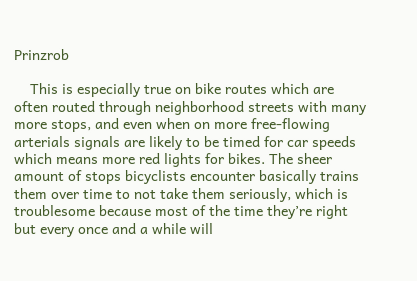Prinzrob

    This is especially true on bike routes which are often routed through neighborhood streets with many more stops, and even when on more free-flowing arterials signals are likely to be timed for car speeds which means more red lights for bikes. The sheer amount of stops bicyclists encounter basically trains them over time to not take them seriously, which is troublesome because most of the time they’re right but every once and a while will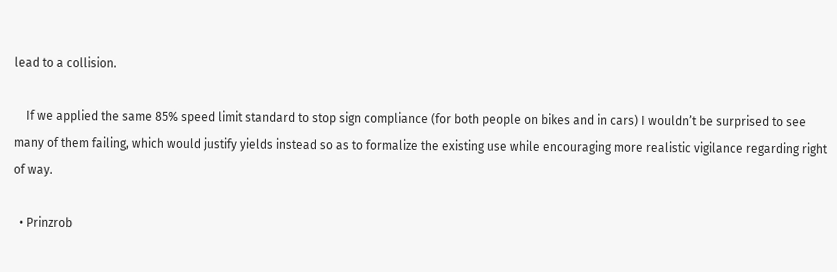lead to a collision.

    If we applied the same 85% speed limit standard to stop sign compliance (for both people on bikes and in cars) I wouldn’t be surprised to see many of them failing, which would justify yields instead so as to formalize the existing use while encouraging more realistic vigilance regarding right of way.

  • Prinzrob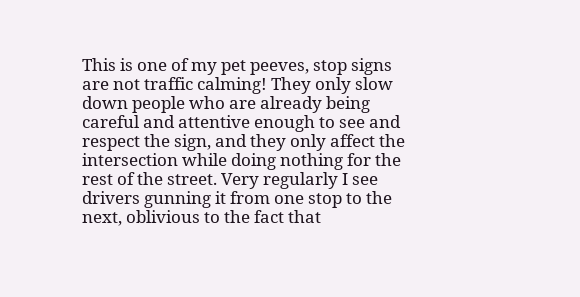This is one of my pet peeves, stop signs are not traffic calming! They only slow down people who are already being careful and attentive enough to see and respect the sign, and they only affect the intersection while doing nothing for the rest of the street. Very regularly I see drivers gunning it from one stop to the next, oblivious to the fact that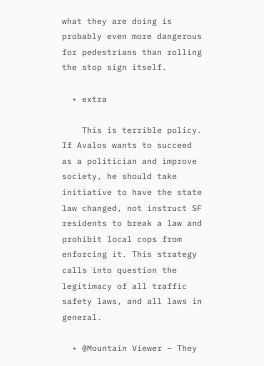what they are doing is probably even more dangerous for pedestrians than rolling the stop sign itself.

  • extra

    This is terrible policy. If Avalos wants to succeed as a politician and improve society, he should take initiative to have the state law changed, not instruct SF residents to break a law and prohibit local cops from enforcing it. This strategy calls into question the legitimacy of all traffic safety laws, and all laws in general.

  • @Mountain Viewer – They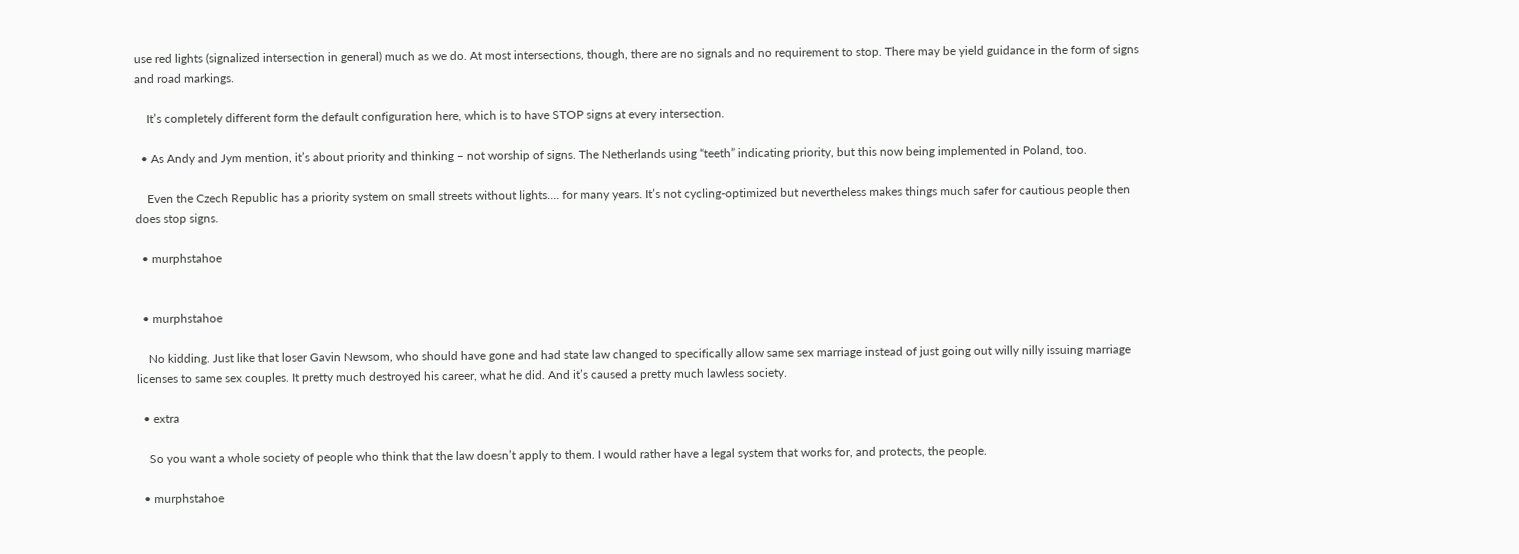use red lights (signalized intersection in general) much as we do. At most intersections, though, there are no signals and no requirement to stop. There may be yield guidance in the form of signs and road markings.

    It’s completely different form the default configuration here, which is to have STOP signs at every intersection.

  • As Andy and Jym mention, it’s about priority and thinking – not worship of signs. The Netherlands using “teeth” indicating priority, but this now being implemented in Poland, too.

    Even the Czech Republic has a priority system on small streets without lights…. for many years. It’s not cycling-optimized but nevertheless makes things much safer for cautious people then does stop signs.

  • murphstahoe


  • murphstahoe

    No kidding. Just like that loser Gavin Newsom, who should have gone and had state law changed to specifically allow same sex marriage instead of just going out willy nilly issuing marriage licenses to same sex couples. It pretty much destroyed his career, what he did. And it’s caused a pretty much lawless society.

  • extra

    So you want a whole society of people who think that the law doesn’t apply to them. I would rather have a legal system that works for, and protects, the people.

  • murphstahoe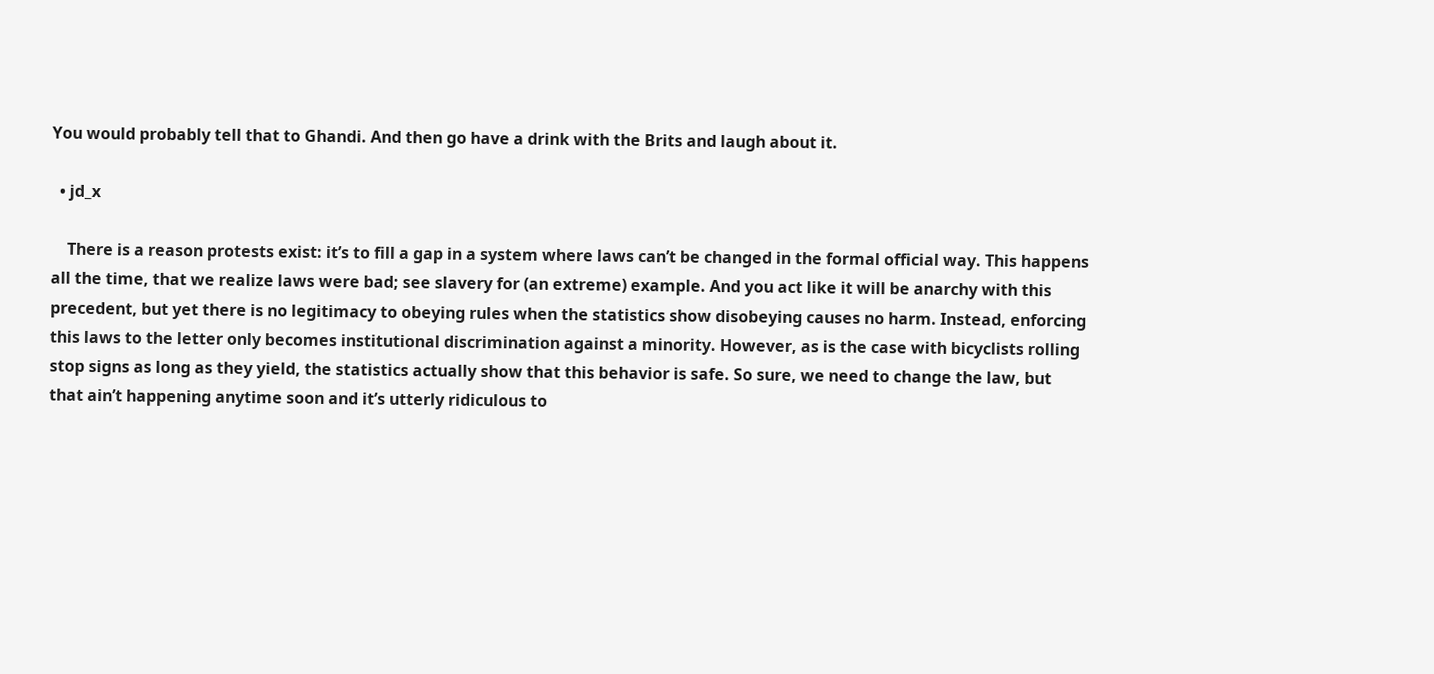You would probably tell that to Ghandi. And then go have a drink with the Brits and laugh about it.

  • jd_x

    There is a reason protests exist: it’s to fill a gap in a system where laws can’t be changed in the formal official way. This happens all the time, that we realize laws were bad; see slavery for (an extreme) example. And you act like it will be anarchy with this precedent, but yet there is no legitimacy to obeying rules when the statistics show disobeying causes no harm. Instead, enforcing this laws to the letter only becomes institutional discrimination against a minority. However, as is the case with bicyclists rolling stop signs as long as they yield, the statistics actually show that this behavior is safe. So sure, we need to change the law, but that ain’t happening anytime soon and it’s utterly ridiculous to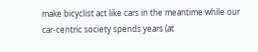make bicyclist act like cars in the meantime while our car-centric society spends years (at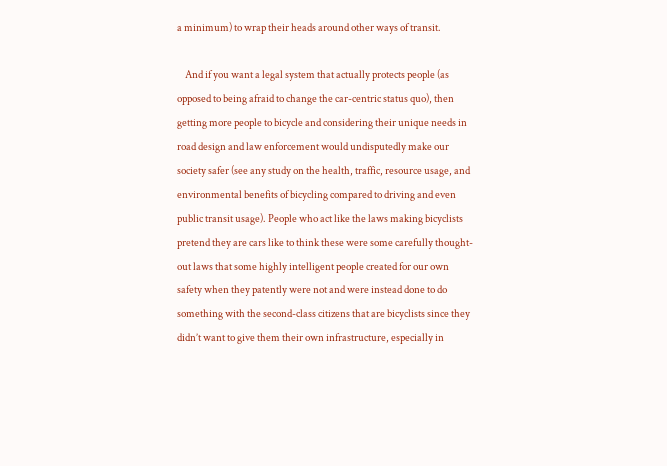a minimum) to wrap their heads around other ways of transit.

    And if you want a legal system that actually protects people (as opposed to being afraid to change the car-centric status quo), then getting more people to bicycle and considering their unique needs in road design and law enforcement would undisputedly make our society safer (see any study on the health, traffic, resource usage, and environmental benefits of bicycling compared to driving and even public transit usage). People who act like the laws making bicyclists pretend they are cars like to think these were some carefully thought-out laws that some highly intelligent people created for our own safety when they patently were not and were instead done to do something with the second-class citizens that are bicyclists since they didn’t want to give them their own infrastructure, especially in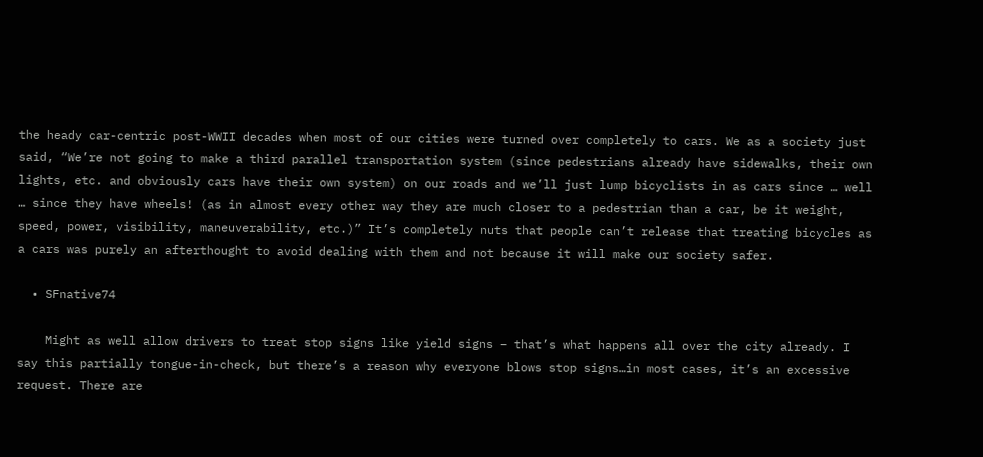the heady car-centric post-WWII decades when most of our cities were turned over completely to cars. We as a society just said, “We’re not going to make a third parallel transportation system (since pedestrians already have sidewalks, their own lights, etc. and obviously cars have their own system) on our roads and we’ll just lump bicyclists in as cars since … well … since they have wheels! (as in almost every other way they are much closer to a pedestrian than a car, be it weight, speed, power, visibility, maneuverability, etc.)” It’s completely nuts that people can’t release that treating bicycles as a cars was purely an afterthought to avoid dealing with them and not because it will make our society safer.

  • SFnative74

    Might as well allow drivers to treat stop signs like yield signs – that’s what happens all over the city already. I say this partially tongue-in-check, but there’s a reason why everyone blows stop signs…in most cases, it’s an excessive request. There are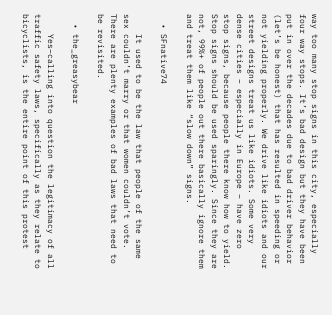way too many stop signs in this city, especially four way stops. It’s bad design but they have been put in over the decades due to bad driver behavior (let’s be honest) that has resulted in speeding or not yielding properly. We drive like idiots and our street designs treat us like idiots. Some very dense cities – especially in Europe – have zero stop signs, because people there know how to yield. Stop signs should be used sparingly. Since they are not, 99%+ of people out there basically ignore them and treat them like “slow down” signs.

  • SFnative74

    It used to be the law that people of the same sex couldn’t marry or that women couldn’t vote. There are plenty examples of bad laws that need to be revisited.

  • the_greasybear

    Yes–calling into question the legitimacy of all traffic safety laws, specifically as they relate to bicyclists, is the entire point of this protest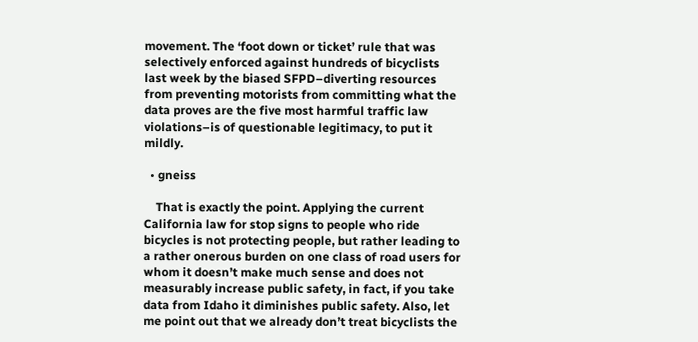movement. The ‘foot down or ticket’ rule that was selectively enforced against hundreds of bicyclists last week by the biased SFPD–diverting resources from preventing motorists from committing what the data proves are the five most harmful traffic law violations–is of questionable legitimacy, to put it mildly.

  • gneiss

    That is exactly the point. Applying the current California law for stop signs to people who ride bicycles is not protecting people, but rather leading to a rather onerous burden on one class of road users for whom it doesn’t make much sense and does not measurably increase public safety, in fact, if you take data from Idaho it diminishes public safety. Also, let me point out that we already don’t treat bicyclists the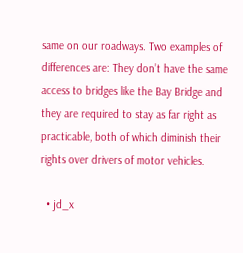same on our roadways. Two examples of differences are: They don’t have the same access to bridges like the Bay Bridge and they are required to stay as far right as practicable, both of which diminish their rights over drivers of motor vehicles.

  • jd_x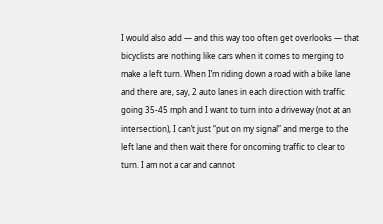I would also add — and this way too often get overlooks — that bicyclists are nothing like cars when it comes to merging to make a left turn. When I’m riding down a road with a bike lane and there are, say, 2 auto lanes in each direction with traffic going 35-45 mph and I want to turn into a driveway (not at an intersection), I can’t just “put on my signal” and merge to the left lane and then wait there for oncoming traffic to clear to turn. I am not a car and cannot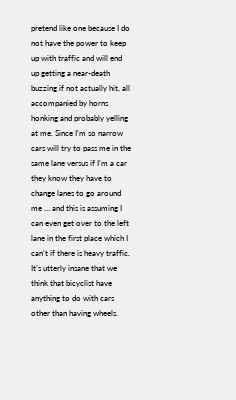pretend like one because I do not have the power to keep up with traffic and will end up getting a near-death buzzing if not actually hit, all accompanied by horns honking and probably yelling at me. Since I’m so narrow cars will try to pass me in the same lane versus if I’m a car they know they have to change lanes to go around me … and this is assuming I can even get over to the left lane in the first place which I can’t if there is heavy traffic. It’s utterly insane that we think that bicyclist have anything to do with cars other than having wheels.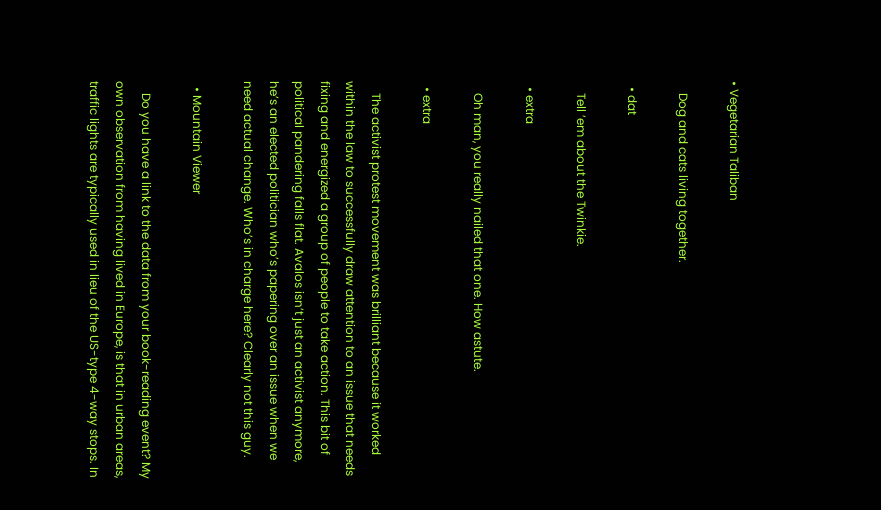• Vegetarian Taliban

    Dog and cats living together.

  • dat

    Tell ’em about the Twinkie.

  • extra

    Oh man, you really nailed that one. How astute.

  • extra

    The activist protest movement was brilliant because it worked within the law to successfully draw attention to an issue that needs fixing and energized a group of people to take action. This bit of political pandering falls flat. Avalos isn’t just an activist anymore, he’s an elected politician who’s papering over an issue when we need actual change. Who’s in charge here? Clearly not this guy.

  • Mountain Viewer

    Do you have a link to the data from your book-reading event? My own observation from having lived in Europe, is that in urban areas, traffic lights are typically used in lieu of the US-type 4-way stops. In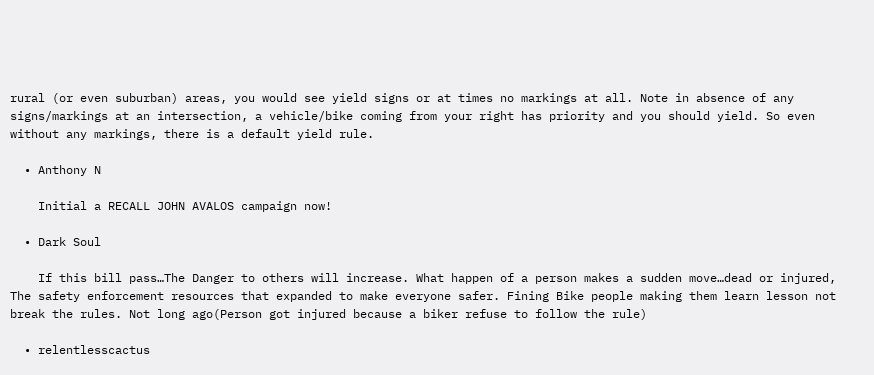rural (or even suburban) areas, you would see yield signs or at times no markings at all. Note in absence of any signs/markings at an intersection, a vehicle/bike coming from your right has priority and you should yield. So even without any markings, there is a default yield rule.

  • Anthony N

    Initial a RECALL JOHN AVALOS campaign now!

  • Dark Soul

    If this bill pass…The Danger to others will increase. What happen of a person makes a sudden move…dead or injured, The safety enforcement resources that expanded to make everyone safer. Fining Bike people making them learn lesson not break the rules. Not long ago(Person got injured because a biker refuse to follow the rule)

  • relentlesscactus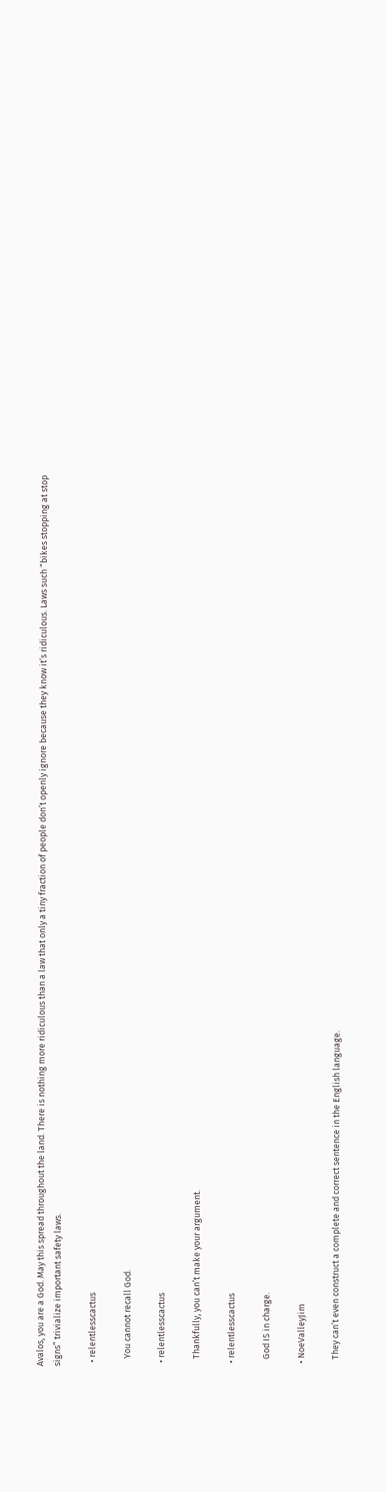Avalos, you are a God. May this spread throughout the land. There is nothing more ridiculous than a law that only a tiny fraction of people don’t openly ignore because they know it’s ridiculous. Laws such “bikes stopping at stop signs” trivialize important safety laws.

  • relentlesscactus

    You cannot recall God.

  • relentlesscactus

    Thankfully, you can’t make your argument.

  • relentlesscactus

    God IS in charge.

  • NoeValleyJim

    They can’t even construct a complete and correct sentence in the English language.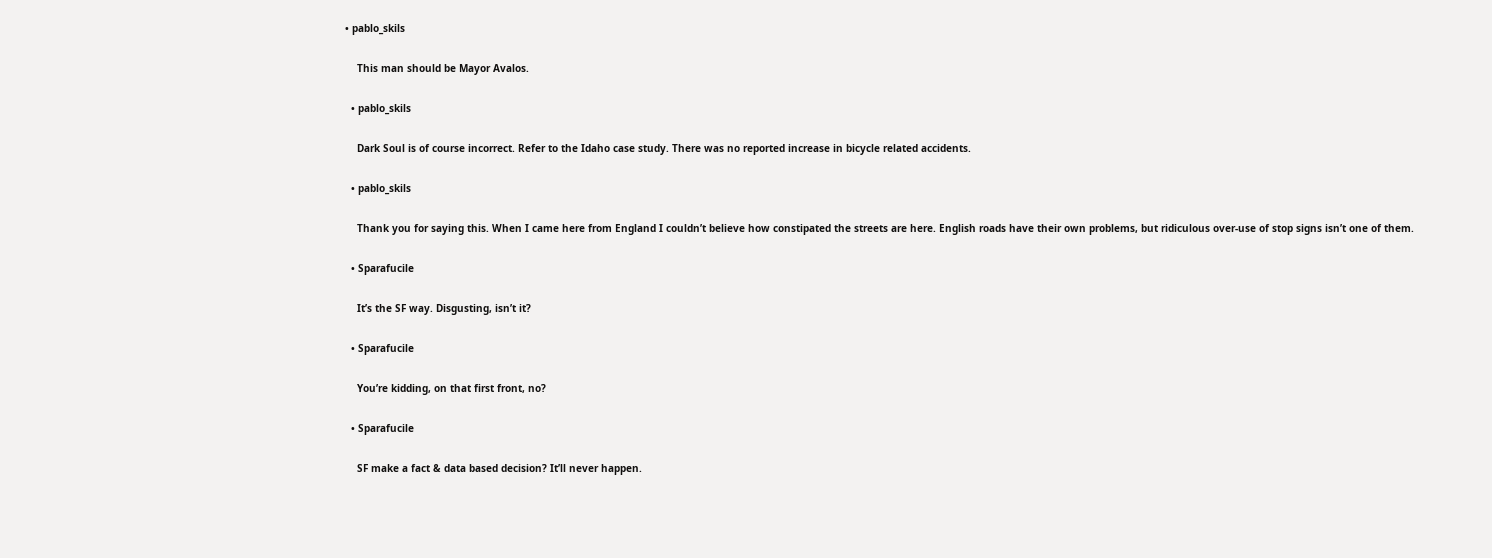• pablo_skils

    This man should be Mayor Avalos.

  • pablo_skils

    Dark Soul is of course incorrect. Refer to the Idaho case study. There was no reported increase in bicycle related accidents.

  • pablo_skils

    Thank you for saying this. When I came here from England I couldn’t believe how constipated the streets are here. English roads have their own problems, but ridiculous over-use of stop signs isn’t one of them.

  • Sparafucile

    It’s the SF way. Disgusting, isn’t it?

  • Sparafucile

    You’re kidding, on that first front, no?

  • Sparafucile

    SF make a fact & data based decision? It’ll never happen.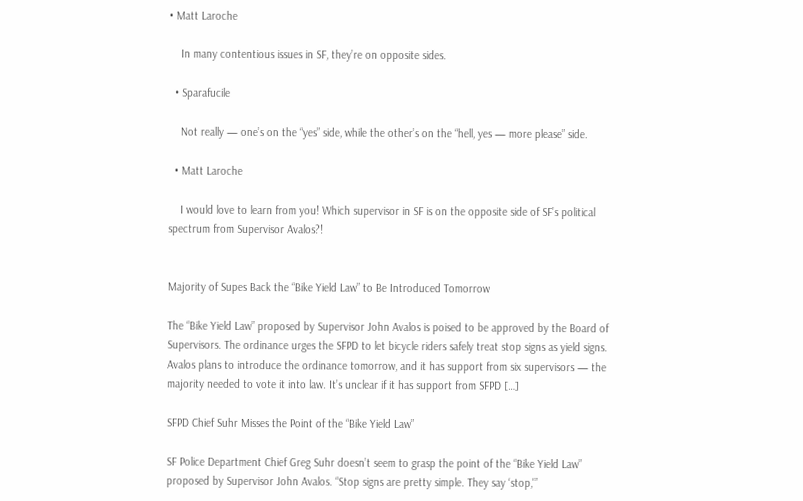• Matt Laroche

    In many contentious issues in SF, they’re on opposite sides.

  • Sparafucile

    Not really — one’s on the “yes” side, while the other’s on the “hell, yes — more please” side.

  • Matt Laroche

    I would love to learn from you! Which supervisor in SF is on the opposite side of SF’s political spectrum from Supervisor Avalos?!


Majority of Supes Back the “Bike Yield Law” to Be Introduced Tomorrow

The “Bike Yield Law” proposed by Supervisor John Avalos is poised to be approved by the Board of Supervisors. The ordinance urges the SFPD to let bicycle riders safely treat stop signs as yield signs. Avalos plans to introduce the ordinance tomorrow, and it has support from six supervisors — the majority needed to vote it into law. It’s unclear if it has support from SFPD […]

SFPD Chief Suhr Misses the Point of the “Bike Yield Law”

SF Police Department Chief Greg Suhr doesn’t seem to grasp the point of the “Bike Yield Law” proposed by Supervisor John Avalos. “Stop signs are pretty simple. They say ‘stop,'”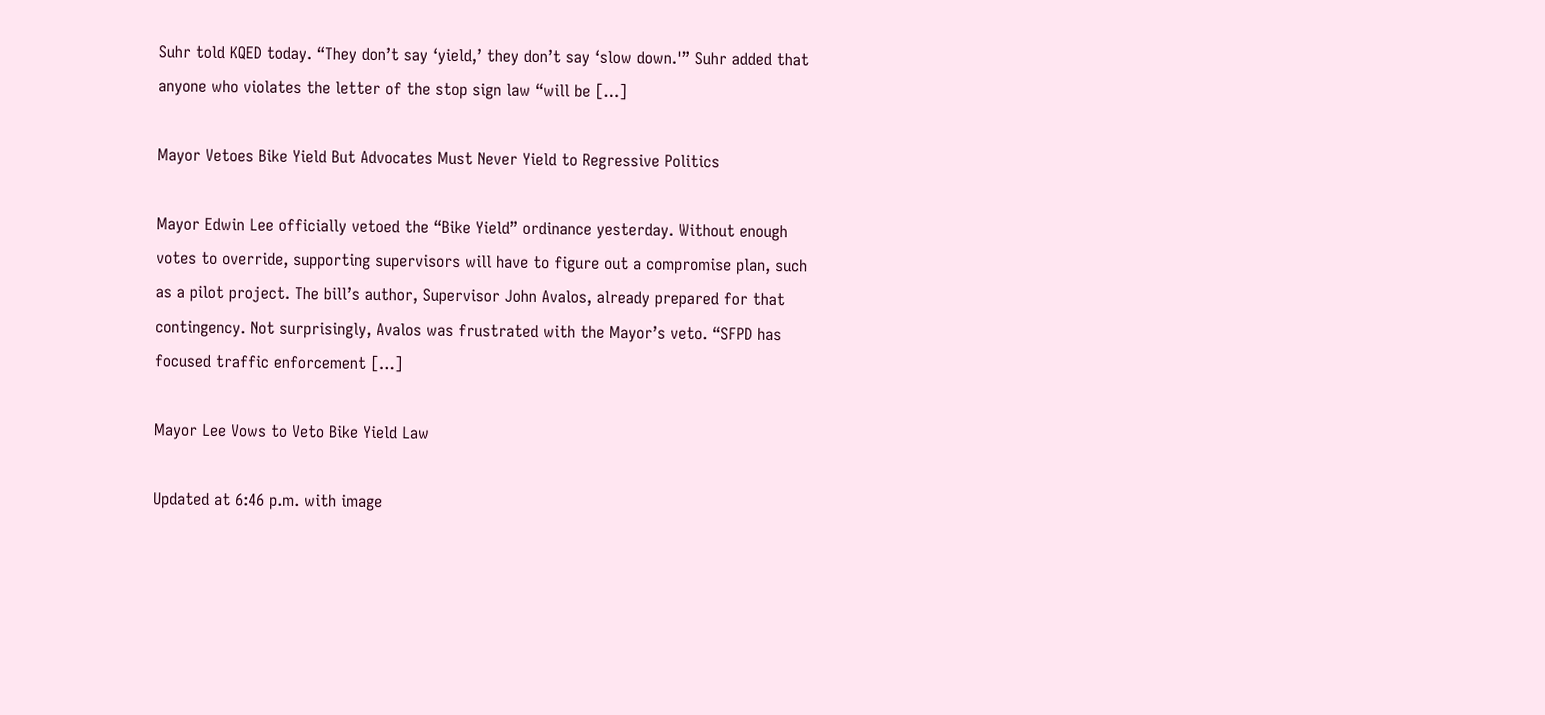Suhr told KQED today. “They don’t say ‘yield,’ they don’t say ‘slow down.'” Suhr added that anyone who violates the letter of the stop sign law “will be […]

Mayor Vetoes Bike Yield But Advocates Must Never Yield to Regressive Politics

Mayor Edwin Lee officially vetoed the “Bike Yield” ordinance yesterday. Without enough votes to override, supporting supervisors will have to figure out a compromise plan, such as a pilot project. The bill’s author, Supervisor John Avalos, already prepared for that contingency. Not surprisingly, Avalos was frustrated with the Mayor’s veto. “SFPD has focused traffic enforcement […]

Mayor Lee Vows to Veto Bike Yield Law

Updated at 6:46 p.m. with image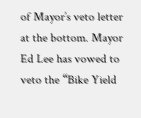of Mayor’s veto letter at the bottom. Mayor Ed Lee has vowed to veto the “Bike Yield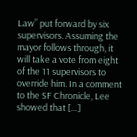Law” put forward by six supervisors. Assuming the mayor follows through, it will take a vote from eight of the 11 supervisors to override him. In a comment to the SF Chronicle, Lee showed that […]